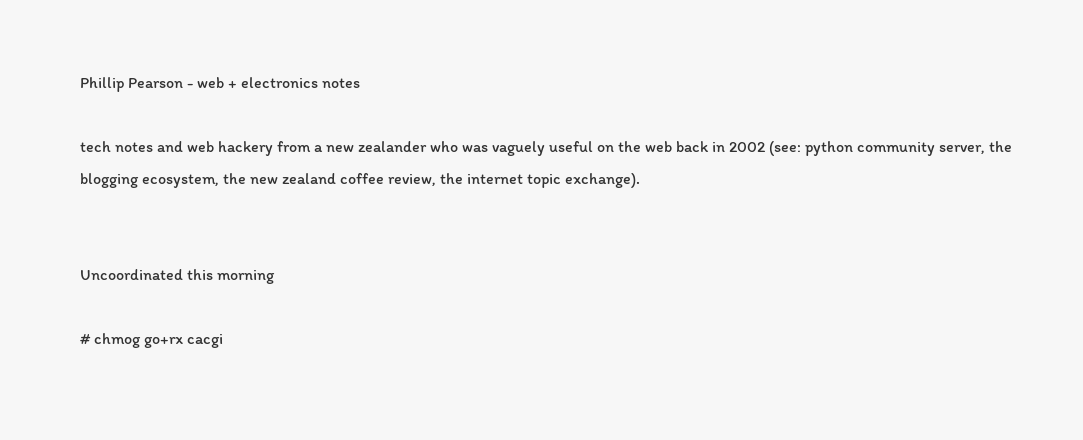Phillip Pearson - web + electronics notes

tech notes and web hackery from a new zealander who was vaguely useful on the web back in 2002 (see: python community server, the blogging ecosystem, the new zealand coffee review, the internet topic exchange).


Uncoordinated this morning

# chmog go+rx cacgi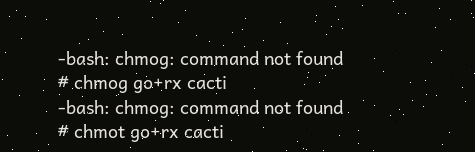-bash: chmog: command not found
# chmog go+rx cacti
-bash: chmog: command not found
# chmot go+rx cacti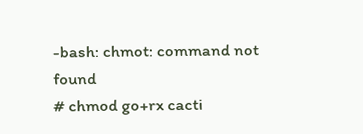-bash: chmot: command not found
# chmod go+rx cacti